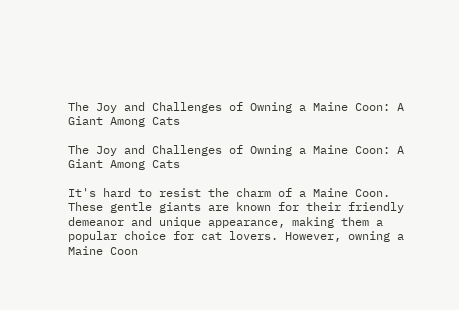The Joy and Challenges of Owning a Maine Coon: A Giant Among Cats

The Joy and Challenges of Owning a Maine Coon: A Giant Among Cats

It's hard to resist the charm of a Maine Coon. These gentle giants are known for their friendly demeanor and unique appearance, making them a popular choice for cat lovers. However, owning a Maine Coon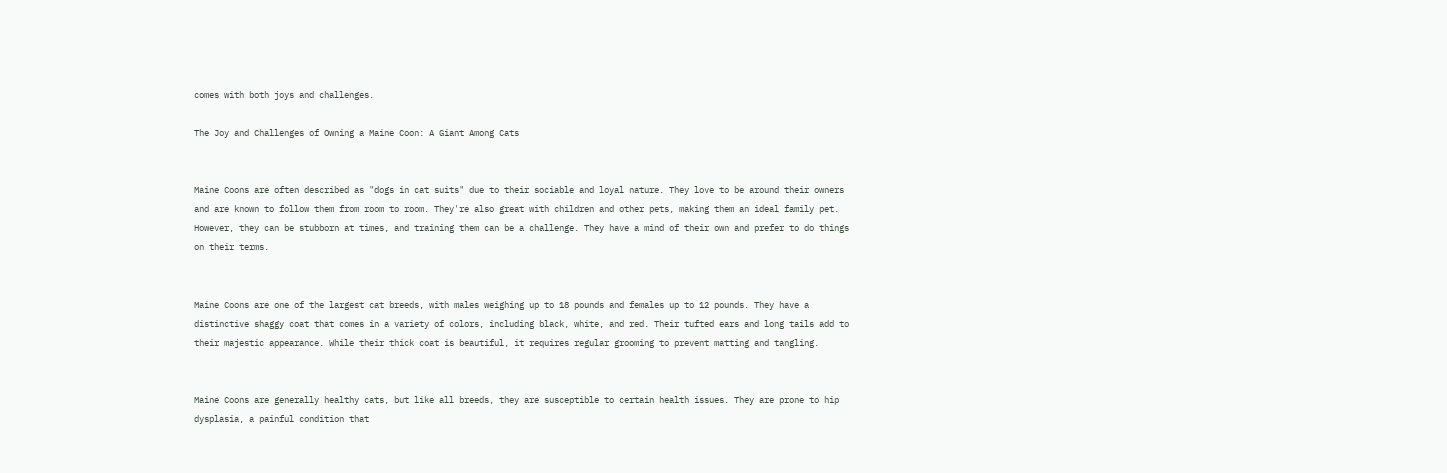comes with both joys and challenges.

The Joy and Challenges of Owning a Maine Coon: A Giant Among Cats


Maine Coons are often described as "dogs in cat suits" due to their sociable and loyal nature. They love to be around their owners and are known to follow them from room to room. They're also great with children and other pets, making them an ideal family pet. However, they can be stubborn at times, and training them can be a challenge. They have a mind of their own and prefer to do things on their terms.


Maine Coons are one of the largest cat breeds, with males weighing up to 18 pounds and females up to 12 pounds. They have a distinctive shaggy coat that comes in a variety of colors, including black, white, and red. Their tufted ears and long tails add to their majestic appearance. While their thick coat is beautiful, it requires regular grooming to prevent matting and tangling.


Maine Coons are generally healthy cats, but like all breeds, they are susceptible to certain health issues. They are prone to hip dysplasia, a painful condition that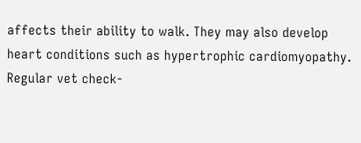affects their ability to walk. They may also develop heart conditions such as hypertrophic cardiomyopathy. Regular vet check-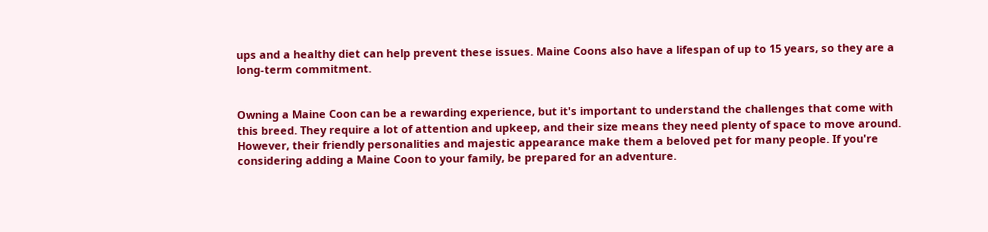ups and a healthy diet can help prevent these issues. Maine Coons also have a lifespan of up to 15 years, so they are a long-term commitment.


Owning a Maine Coon can be a rewarding experience, but it's important to understand the challenges that come with this breed. They require a lot of attention and upkeep, and their size means they need plenty of space to move around. However, their friendly personalities and majestic appearance make them a beloved pet for many people. If you're considering adding a Maine Coon to your family, be prepared for an adventure.